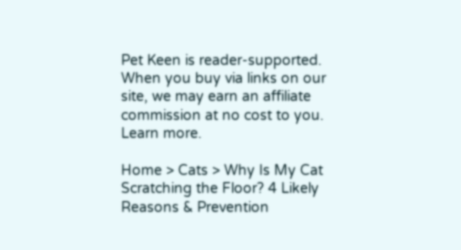Pet Keen is reader-supported. When you buy via links on our site, we may earn an affiliate commission at no cost to you. Learn more.

Home > Cats > Why Is My Cat Scratching the Floor? 4 Likely Reasons & Prevention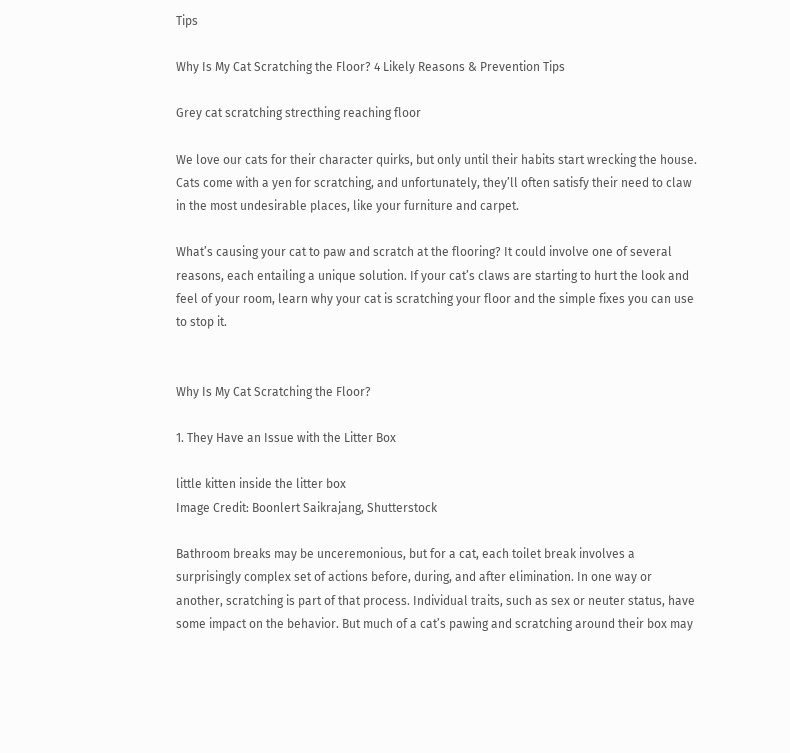Tips

Why Is My Cat Scratching the Floor? 4 Likely Reasons & Prevention Tips

Grey cat scratching strecthing reaching floor

We love our cats for their character quirks, but only until their habits start wrecking the house. Cats come with a yen for scratching, and unfortunately, they’ll often satisfy their need to claw in the most undesirable places, like your furniture and carpet.

What’s causing your cat to paw and scratch at the flooring? It could involve one of several reasons, each entailing a unique solution. If your cat’s claws are starting to hurt the look and feel of your room, learn why your cat is scratching your floor and the simple fixes you can use to stop it.


Why Is My Cat Scratching the Floor?

1. They Have an Issue with the Litter Box

little kitten inside the litter box
Image Credit: Boonlert Saikrajang, Shutterstock

Bathroom breaks may be unceremonious, but for a cat, each toilet break involves a surprisingly complex set of actions before, during, and after elimination. In one way or another, scratching is part of that process. Individual traits, such as sex or neuter status, have some impact on the behavior. But much of a cat’s pawing and scratching around their box may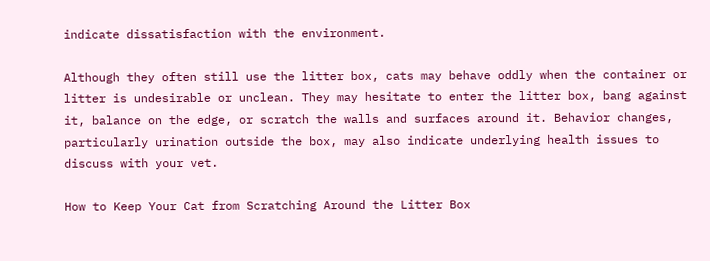indicate dissatisfaction with the environment.

Although they often still use the litter box, cats may behave oddly when the container or litter is undesirable or unclean. They may hesitate to enter the litter box, bang against it, balance on the edge, or scratch the walls and surfaces around it. Behavior changes, particularly urination outside the box, may also indicate underlying health issues to discuss with your vet.

How to Keep Your Cat from Scratching Around the Litter Box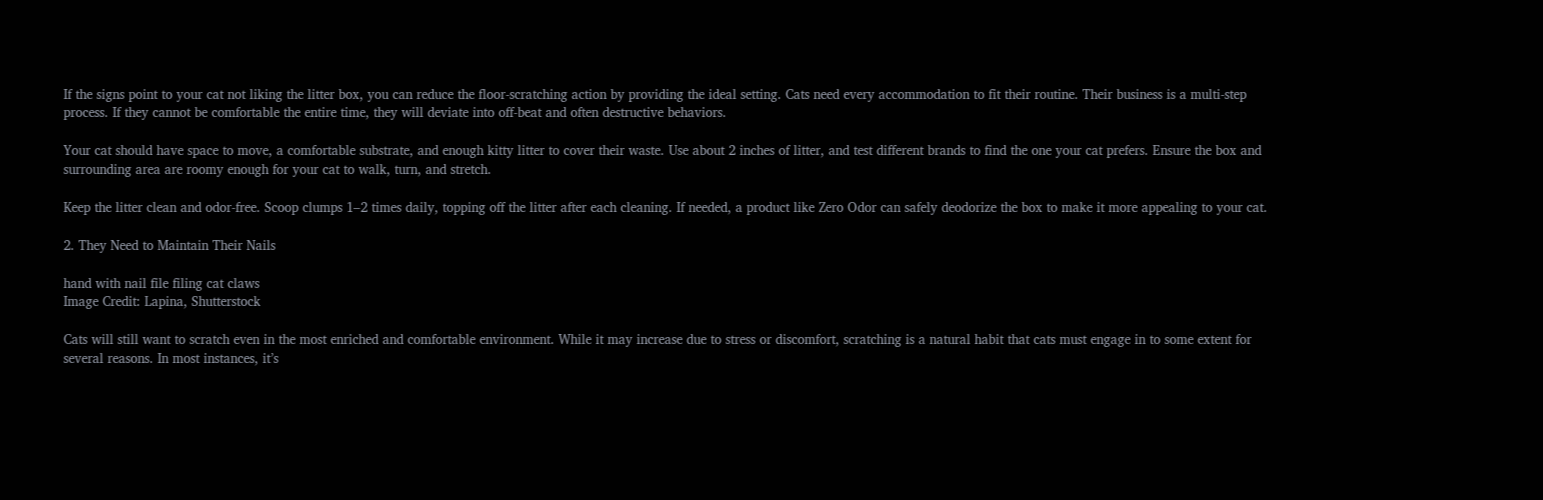If the signs point to your cat not liking the litter box, you can reduce the floor-scratching action by providing the ideal setting. Cats need every accommodation to fit their routine. Their business is a multi-step process. If they cannot be comfortable the entire time, they will deviate into off-beat and often destructive behaviors.

Your cat should have space to move, a comfortable substrate, and enough kitty litter to cover their waste. Use about 2 inches of litter, and test different brands to find the one your cat prefers. Ensure the box and surrounding area are roomy enough for your cat to walk, turn, and stretch.

Keep the litter clean and odor-free. Scoop clumps 1–2 times daily, topping off the litter after each cleaning. If needed, a product like Zero Odor can safely deodorize the box to make it more appealing to your cat.

2. They Need to Maintain Their Nails

hand with nail file filing cat claws
Image Credit: Lapina, Shutterstock

Cats will still want to scratch even in the most enriched and comfortable environment. While it may increase due to stress or discomfort, scratching is a natural habit that cats must engage in to some extent for several reasons. In most instances, it’s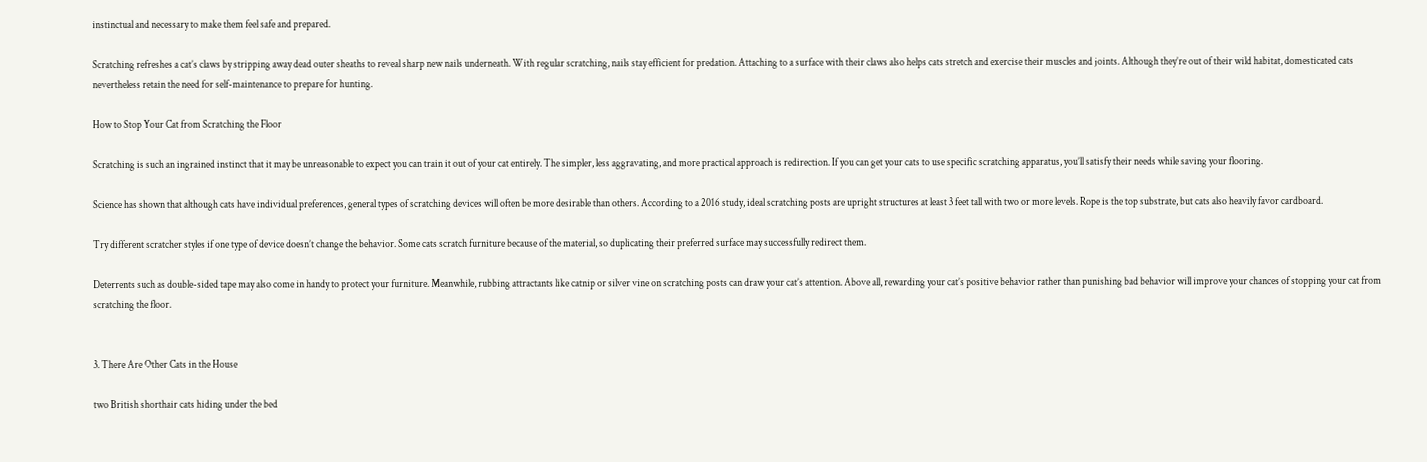instinctual and necessary to make them feel safe and prepared.

Scratching refreshes a cat’s claws by stripping away dead outer sheaths to reveal sharp new nails underneath. With regular scratching, nails stay efficient for predation. Attaching to a surface with their claws also helps cats stretch and exercise their muscles and joints. Although they’re out of their wild habitat, domesticated cats nevertheless retain the need for self-maintenance to prepare for hunting.

How to Stop Your Cat from Scratching the Floor

Scratching is such an ingrained instinct that it may be unreasonable to expect you can train it out of your cat entirely. The simpler, less aggravating, and more practical approach is redirection. If you can get your cats to use specific scratching apparatus, you’ll satisfy their needs while saving your flooring.

Science has shown that although cats have individual preferences, general types of scratching devices will often be more desirable than others. According to a 2016 study, ideal scratching posts are upright structures at least 3 feet tall with two or more levels. Rope is the top substrate, but cats also heavily favor cardboard.

Try different scratcher styles if one type of device doesn’t change the behavior. Some cats scratch furniture because of the material, so duplicating their preferred surface may successfully redirect them.

Deterrents such as double-sided tape may also come in handy to protect your furniture. Meanwhile, rubbing attractants like catnip or silver vine on scratching posts can draw your cat’s attention. Above all, rewarding your cat’s positive behavior rather than punishing bad behavior will improve your chances of stopping your cat from scratching the floor.


3. There Are Other Cats in the House

two British shorthair cats hiding under the bed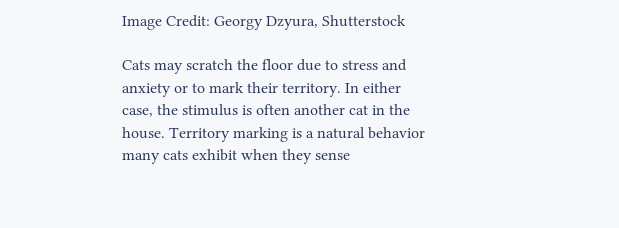Image Credit: Georgy Dzyura, Shutterstock

Cats may scratch the floor due to stress and anxiety or to mark their territory. In either case, the stimulus is often another cat in the house. Territory marking is a natural behavior many cats exhibit when they sense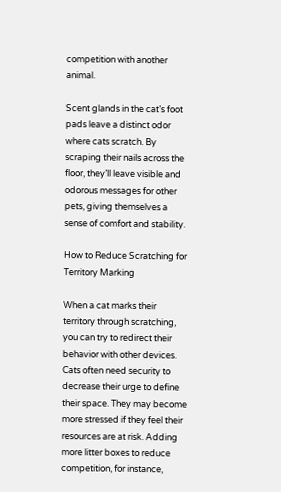competition with another animal.

Scent glands in the cat’s foot pads leave a distinct odor where cats scratch. By scraping their nails across the floor, they’ll leave visible and odorous messages for other pets, giving themselves a sense of comfort and stability.

How to Reduce Scratching for Territory Marking

When a cat marks their territory through scratching, you can try to redirect their behavior with other devices. Cats often need security to decrease their urge to define their space. They may become more stressed if they feel their resources are at risk. Adding more litter boxes to reduce competition, for instance,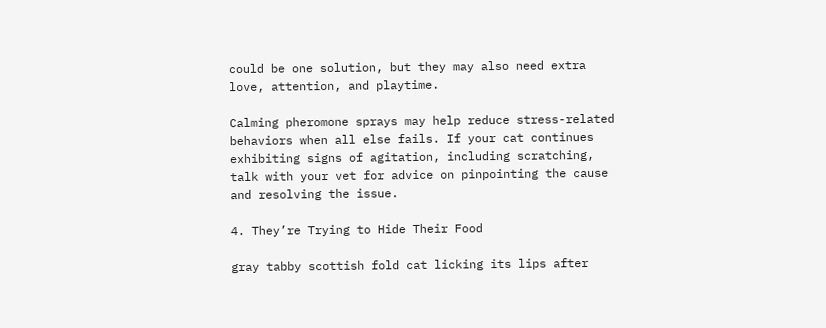could be one solution, but they may also need extra love, attention, and playtime.

Calming pheromone sprays may help reduce stress-related behaviors when all else fails. If your cat continues exhibiting signs of agitation, including scratching, talk with your vet for advice on pinpointing the cause and resolving the issue.

4. They’re Trying to Hide Their Food

gray tabby scottish fold cat licking its lips after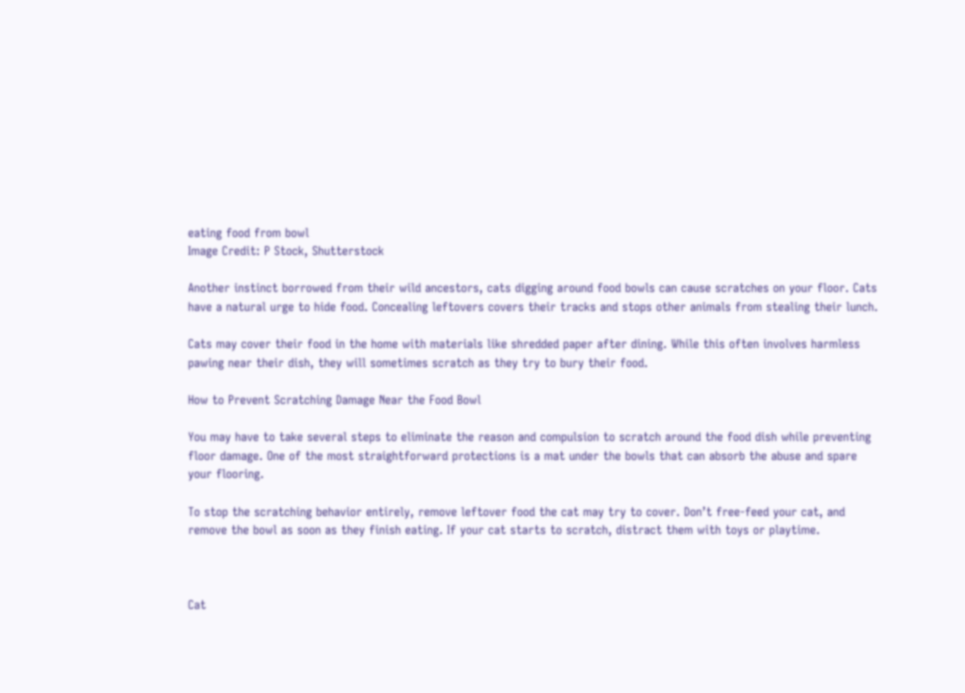eating food from bowl
Image Credit: P Stock, Shutterstock

Another instinct borrowed from their wild ancestors, cats digging around food bowls can cause scratches on your floor. Cats have a natural urge to hide food. Concealing leftovers covers their tracks and stops other animals from stealing their lunch.

Cats may cover their food in the home with materials like shredded paper after dining. While this often involves harmless pawing near their dish, they will sometimes scratch as they try to bury their food.

How to Prevent Scratching Damage Near the Food Bowl

You may have to take several steps to eliminate the reason and compulsion to scratch around the food dish while preventing floor damage. One of the most straightforward protections is a mat under the bowls that can absorb the abuse and spare your flooring.

To stop the scratching behavior entirely, remove leftover food the cat may try to cover. Don’t free-feed your cat, and remove the bowl as soon as they finish eating. If your cat starts to scratch, distract them with toys or playtime.



Cat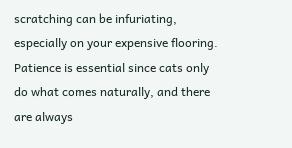scratching can be infuriating, especially on your expensive flooring. Patience is essential since cats only do what comes naturally, and there are always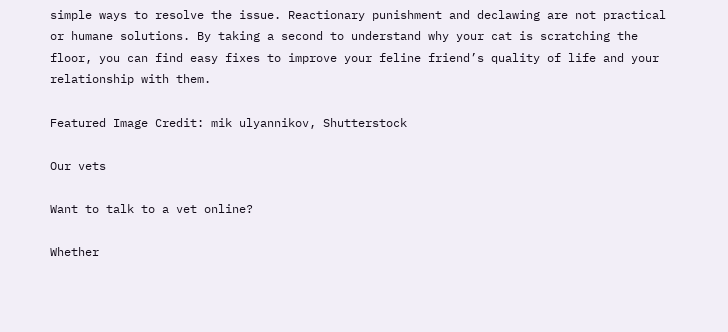simple ways to resolve the issue. Reactionary punishment and declawing are not practical or humane solutions. By taking a second to understand why your cat is scratching the floor, you can find easy fixes to improve your feline friend’s quality of life and your relationship with them.

Featured Image Credit: mik ulyannikov, Shutterstock

Our vets

Want to talk to a vet online?

Whether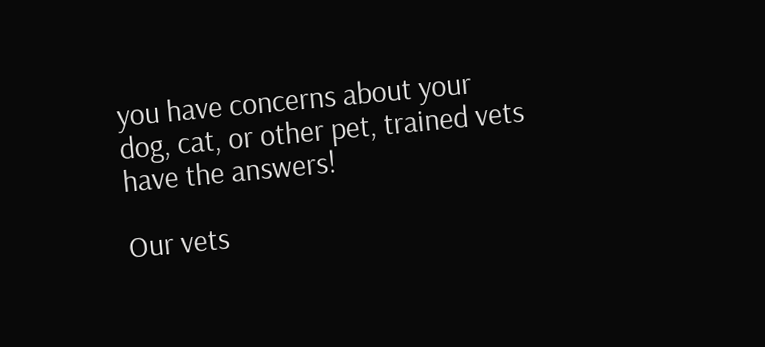you have concerns about your dog, cat, or other pet, trained vets have the answers!

Our vets